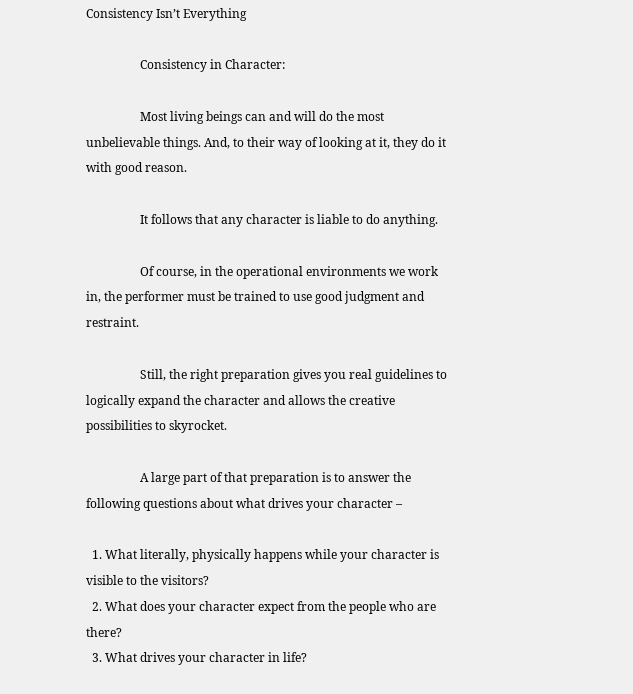Consistency Isn’t Everything

                  Consistency in Character:

                  Most living beings can and will do the most unbelievable things. And, to their way of looking at it, they do it with good reason.

                  It follows that any character is liable to do anything.

                  Of course, in the operational environments we work in, the performer must be trained to use good judgment and restraint.

                  Still, the right preparation gives you real guidelines to logically expand the character and allows the creative possibilities to skyrocket.

                  A large part of that preparation is to answer the following questions about what drives your character –

  1. What literally, physically happens while your character is visible to the visitors?
  2. What does your character expect from the people who are there?
  3. What drives your character in life?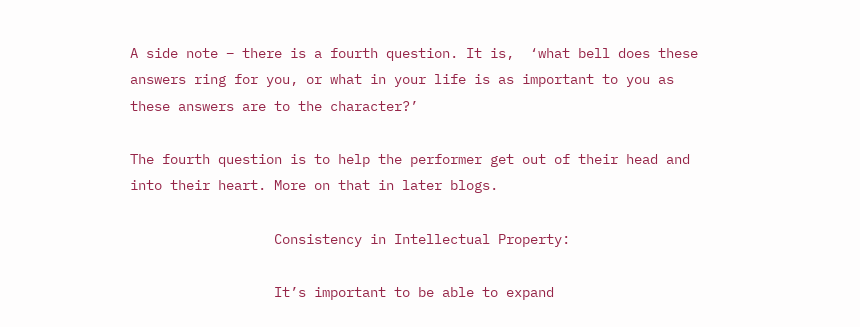A side note – there is a fourth question. It is,  ‘what bell does these answers ring for you, or what in your life is as important to you as these answers are to the character?’

The fourth question is to help the performer get out of their head and into their heart. More on that in later blogs.

                  Consistency in Intellectual Property:

                  It’s important to be able to expand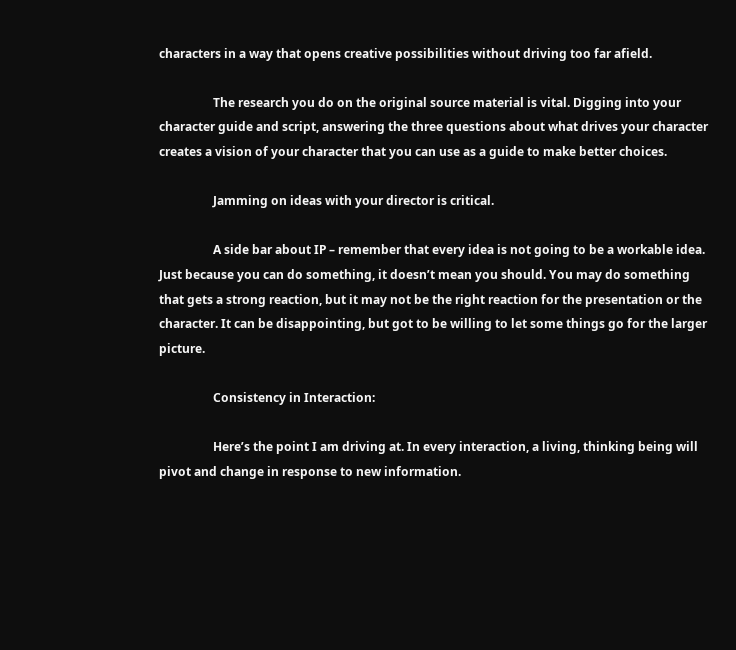characters in a way that opens creative possibilities without driving too far afield.

                  The research you do on the original source material is vital. Digging into your character guide and script, answering the three questions about what drives your character creates a vision of your character that you can use as a guide to make better choices.

                  Jamming on ideas with your director is critical.

                  A side bar about IP – remember that every idea is not going to be a workable idea. Just because you can do something, it doesn’t mean you should. You may do something that gets a strong reaction, but it may not be the right reaction for the presentation or the character. It can be disappointing, but got to be willing to let some things go for the larger picture.

                  Consistency in Interaction:

                  Here’s the point I am driving at. In every interaction, a living, thinking being will pivot and change in response to new information.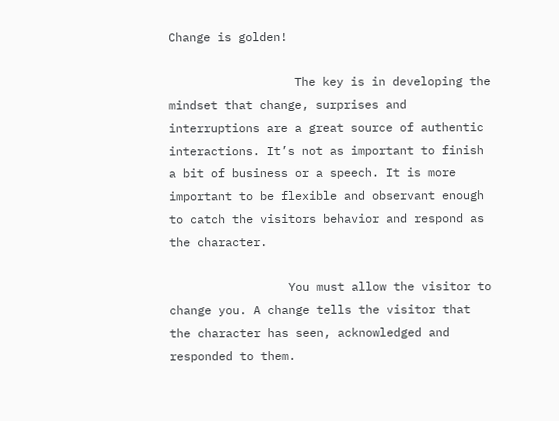Change is golden!

                  The key is in developing the mindset that change, surprises and interruptions are a great source of authentic interactions. It’s not as important to finish a bit of business or a speech. It is more important to be flexible and observant enough to catch the visitors behavior and respond as the character.

                 You must allow the visitor to change you. A change tells the visitor that the character has seen, acknowledged and responded to them.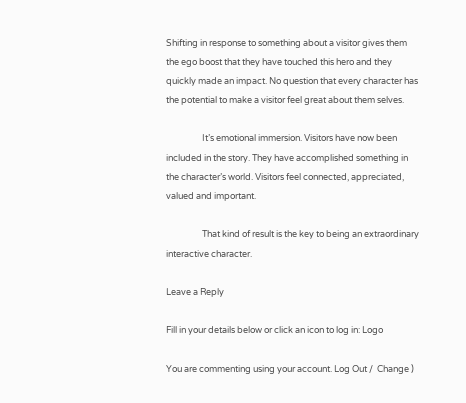Shifting in response to something about a visitor gives them the ego boost that they have touched this hero and they quickly made an impact. No question that every character has the potential to make a visitor feel great about them selves.

                  It’s emotional immersion. Visitors have now been included in the story. They have accomplished something in the character’s world. Visitors feel connected, appreciated, valued and important.

                  That kind of result is the key to being an extraordinary interactive character.

Leave a Reply

Fill in your details below or click an icon to log in: Logo

You are commenting using your account. Log Out /  Change )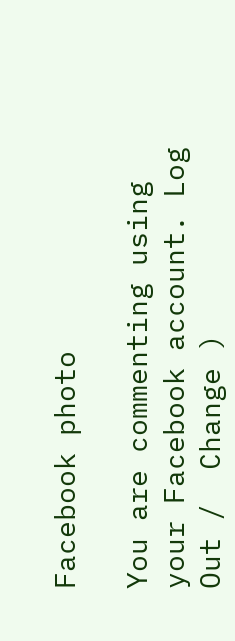Facebook photo

You are commenting using your Facebook account. Log Out /  Change )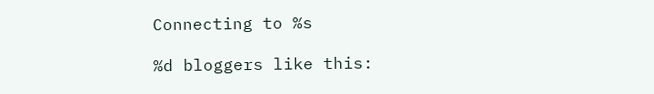Connecting to %s

%d bloggers like this: